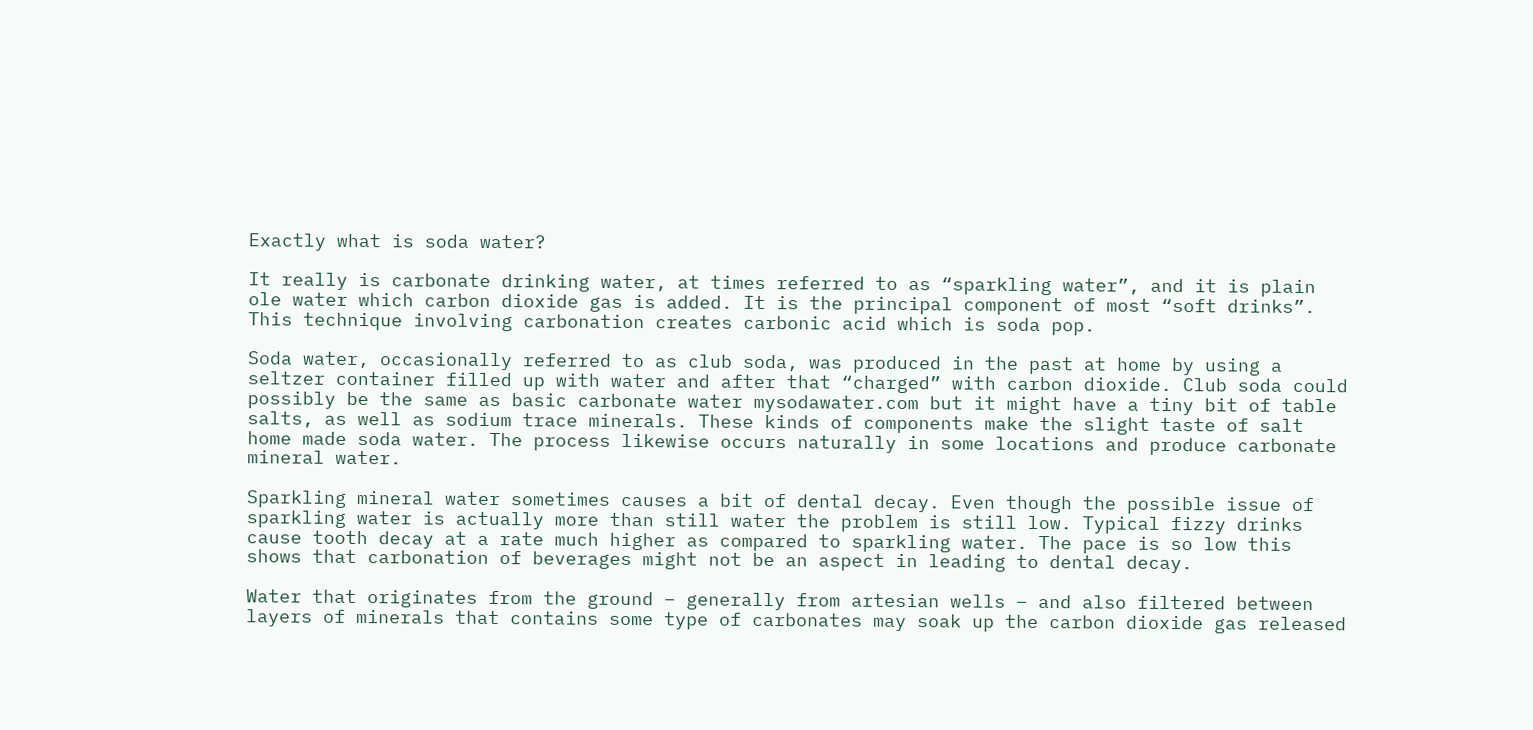Exactly what is soda water?

It really is carbonate drinking water, at times referred to as “sparkling water”, and it is plain ole water which carbon dioxide gas is added. It is the principal component of most “soft drinks”. This technique involving carbonation creates carbonic acid which is soda pop.

Soda water, occasionally referred to as club soda, was produced in the past at home by using a seltzer container filled up with water and after that “charged” with carbon dioxide. Club soda could possibly be the same as basic carbonate water mysodawater.com but it might have a tiny bit of table salts, as well as sodium trace minerals. These kinds of components make the slight taste of salt home made soda water. The process likewise occurs naturally in some locations and produce carbonate mineral water.

Sparkling mineral water sometimes causes a bit of dental decay. Even though the possible issue of sparkling water is actually more than still water the problem is still low. Typical fizzy drinks cause tooth decay at a rate much higher as compared to sparkling water. The pace is so low this shows that carbonation of beverages might not be an aspect in leading to dental decay.

Water that originates from the ground – generally from artesian wells – and also filtered between layers of minerals that contains some type of carbonates may soak up the carbon dioxide gas released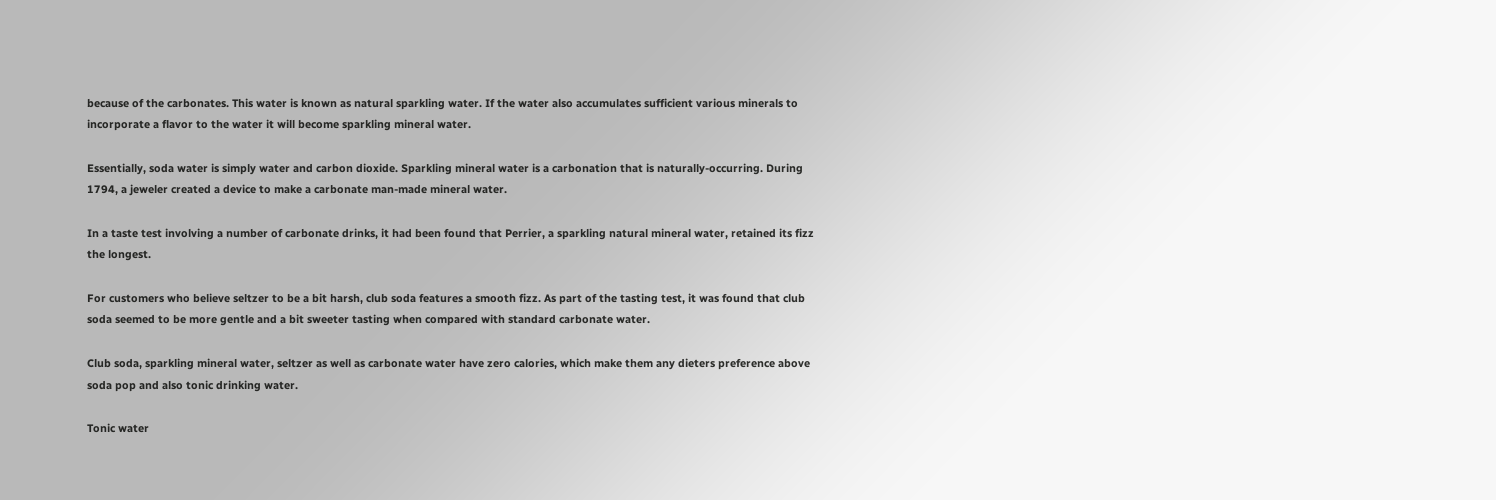because of the carbonates. This water is known as natural sparkling water. If the water also accumulates sufficient various minerals to incorporate a flavor to the water it will become sparkling mineral water.

Essentially, soda water is simply water and carbon dioxide. Sparkling mineral water is a carbonation that is naturally-occurring. During 1794, a jeweler created a device to make a carbonate man-made mineral water.

In a taste test involving a number of carbonate drinks, it had been found that Perrier, a sparkling natural mineral water, retained its fizz the longest.

For customers who believe seltzer to be a bit harsh, club soda features a smooth fizz. As part of the tasting test, it was found that club soda seemed to be more gentle and a bit sweeter tasting when compared with standard carbonate water.

Club soda, sparkling mineral water, seltzer as well as carbonate water have zero calories, which make them any dieters preference above soda pop and also tonic drinking water.

Tonic water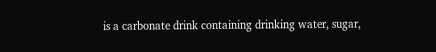is a carbonate drink containing drinking water, sugar,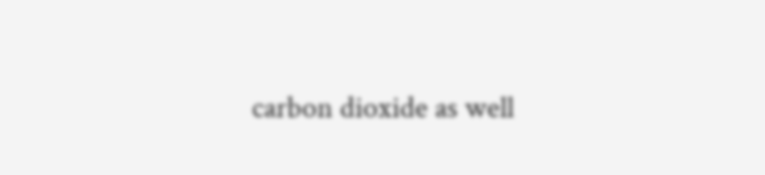carbon dioxide as well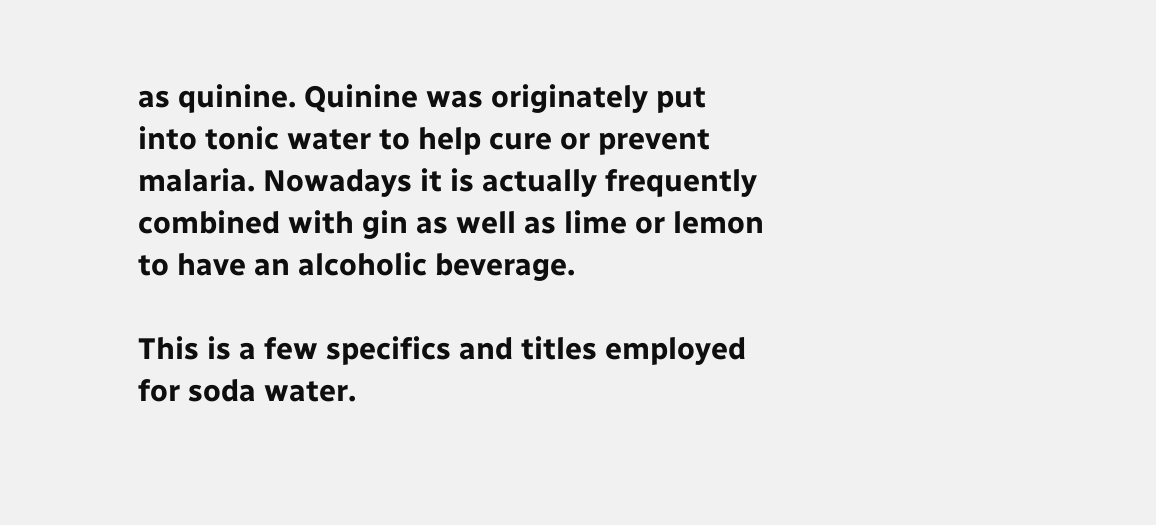as quinine. Quinine was originately put into tonic water to help cure or prevent malaria. Nowadays it is actually frequently combined with gin as well as lime or lemon to have an alcoholic beverage.

This is a few specifics and titles employed for soda water.